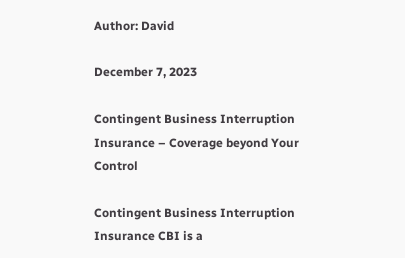Author: David

December 7, 2023

Contingent Business Interruption Insurance – Coverage beyond Your Control

Contingent Business Interruption Insurance CBI is a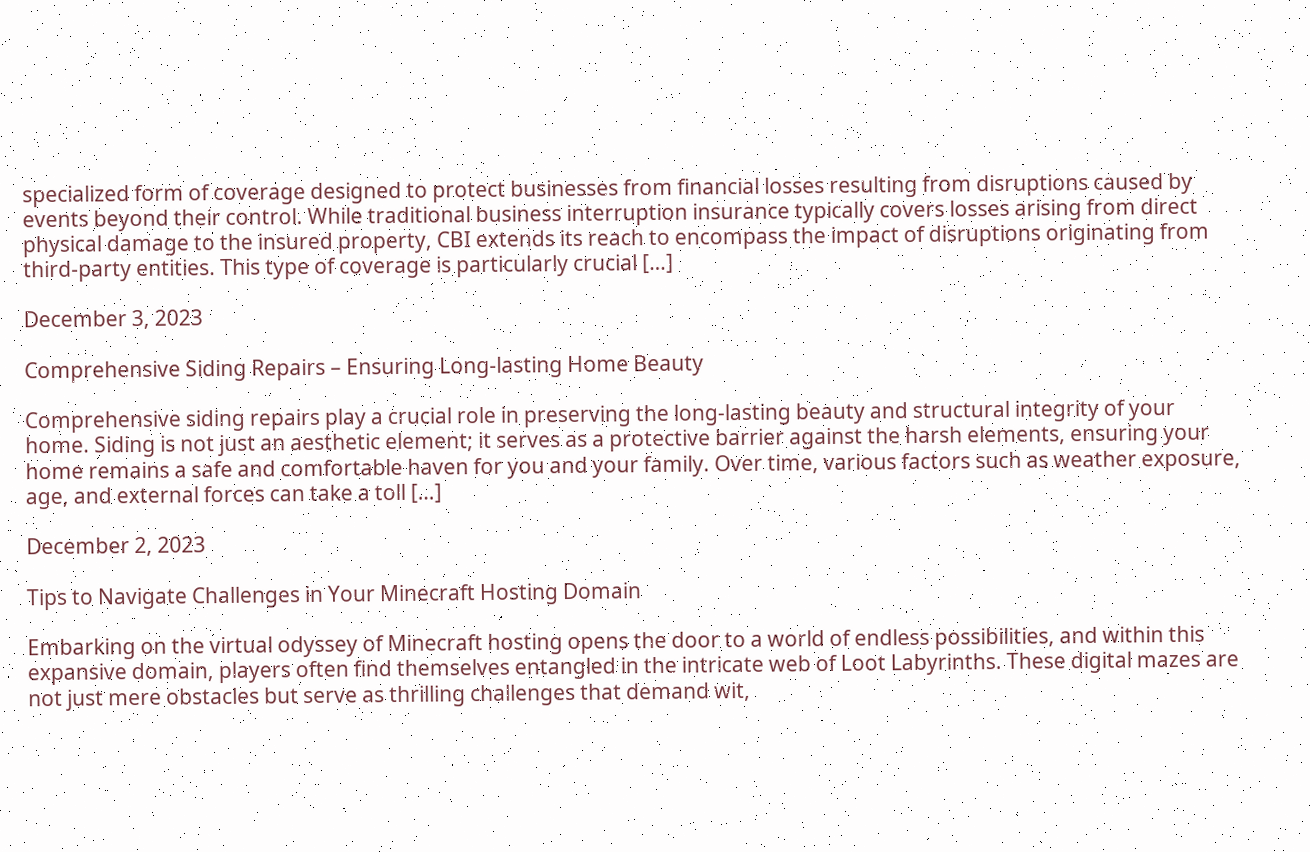specialized form of coverage designed to protect businesses from financial losses resulting from disruptions caused by events beyond their control. While traditional business interruption insurance typically covers losses arising from direct physical damage to the insured property, CBI extends its reach to encompass the impact of disruptions originating from third-party entities. This type of coverage is particularly crucial […]

December 3, 2023

Comprehensive Siding Repairs – Ensuring Long-lasting Home Beauty

Comprehensive siding repairs play a crucial role in preserving the long-lasting beauty and structural integrity of your home. Siding is not just an aesthetic element; it serves as a protective barrier against the harsh elements, ensuring your home remains a safe and comfortable haven for you and your family. Over time, various factors such as weather exposure, age, and external forces can take a toll […]

December 2, 2023

Tips to Navigate Challenges in Your Minecraft Hosting Domain

Embarking on the virtual odyssey of Minecraft hosting opens the door to a world of endless possibilities, and within this expansive domain, players often find themselves entangled in the intricate web of Loot Labyrinths. These digital mazes are not just mere obstacles but serve as thrilling challenges that demand wit,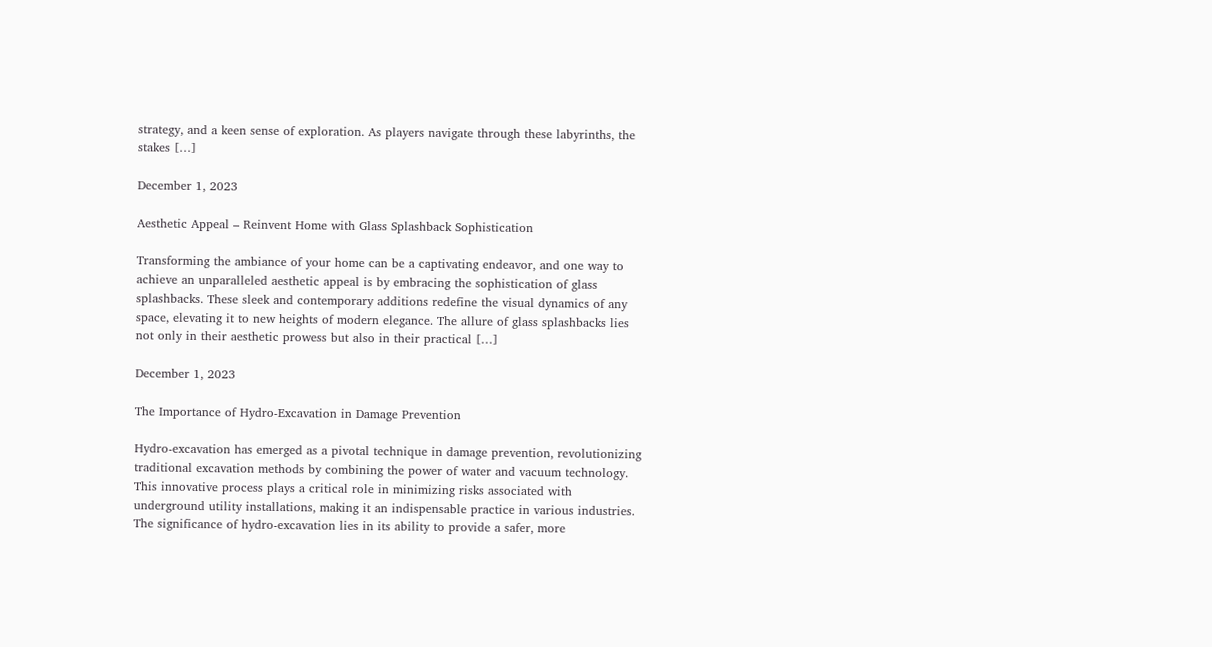strategy, and a keen sense of exploration. As players navigate through these labyrinths, the stakes […]

December 1, 2023

Aesthetic Appeal – Reinvent Home with Glass Splashback Sophistication

Transforming the ambiance of your home can be a captivating endeavor, and one way to achieve an unparalleled aesthetic appeal is by embracing the sophistication of glass splashbacks. These sleek and contemporary additions redefine the visual dynamics of any space, elevating it to new heights of modern elegance. The allure of glass splashbacks lies not only in their aesthetic prowess but also in their practical […]

December 1, 2023

The Importance of Hydro-Excavation in Damage Prevention

Hydro-excavation has emerged as a pivotal technique in damage prevention, revolutionizing traditional excavation methods by combining the power of water and vacuum technology. This innovative process plays a critical role in minimizing risks associated with underground utility installations, making it an indispensable practice in various industries. The significance of hydro-excavation lies in its ability to provide a safer, more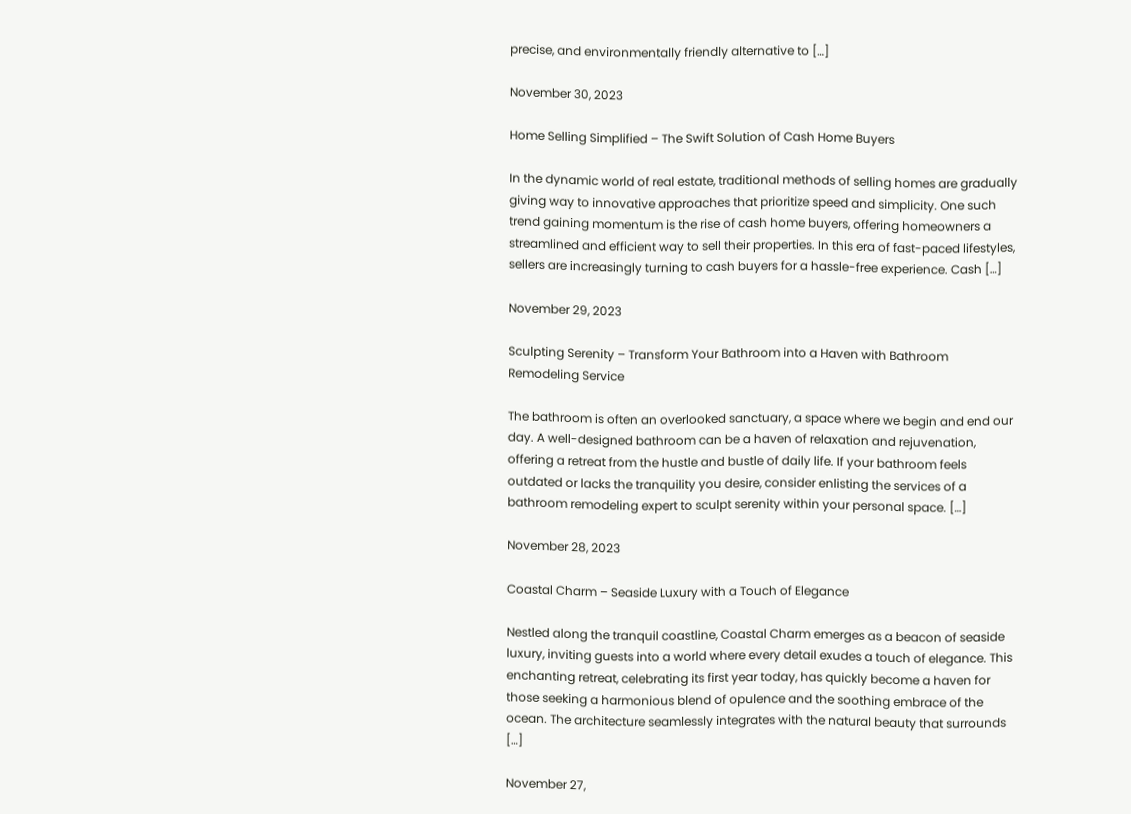precise, and environmentally friendly alternative to […]

November 30, 2023

Home Selling Simplified – The Swift Solution of Cash Home Buyers

In the dynamic world of real estate, traditional methods of selling homes are gradually giving way to innovative approaches that prioritize speed and simplicity. One such trend gaining momentum is the rise of cash home buyers, offering homeowners a streamlined and efficient way to sell their properties. In this era of fast-paced lifestyles, sellers are increasingly turning to cash buyers for a hassle-free experience. Cash […]

November 29, 2023

Sculpting Serenity – Transform Your Bathroom into a Haven with Bathroom Remodeling Service

The bathroom is often an overlooked sanctuary, a space where we begin and end our day. A well-designed bathroom can be a haven of relaxation and rejuvenation, offering a retreat from the hustle and bustle of daily life. If your bathroom feels outdated or lacks the tranquility you desire, consider enlisting the services of a bathroom remodeling expert to sculpt serenity within your personal space. […]

November 28, 2023

Coastal Charm – Seaside Luxury with a Touch of Elegance

Nestled along the tranquil coastline, Coastal Charm emerges as a beacon of seaside luxury, inviting guests into a world where every detail exudes a touch of elegance. This enchanting retreat, celebrating its first year today, has quickly become a haven for those seeking a harmonious blend of opulence and the soothing embrace of the ocean. The architecture seamlessly integrates with the natural beauty that surrounds […]

November 27,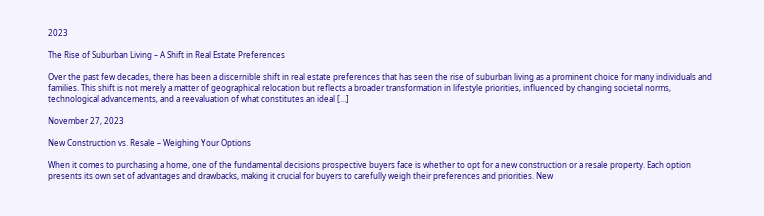2023

The Rise of Suburban Living – A Shift in Real Estate Preferences

Over the past few decades, there has been a discernible shift in real estate preferences that has seen the rise of suburban living as a prominent choice for many individuals and families. This shift is not merely a matter of geographical relocation but reflects a broader transformation in lifestyle priorities, influenced by changing societal norms, technological advancements, and a reevaluation of what constitutes an ideal […]

November 27, 2023

New Construction vs. Resale – Weighing Your Options

When it comes to purchasing a home, one of the fundamental decisions prospective buyers face is whether to opt for a new construction or a resale property. Each option presents its own set of advantages and drawbacks, making it crucial for buyers to carefully weigh their preferences and priorities. New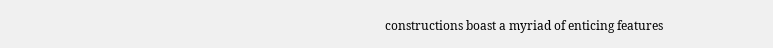constructions boast a myriad of enticing features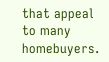that appeal to many homebuyers.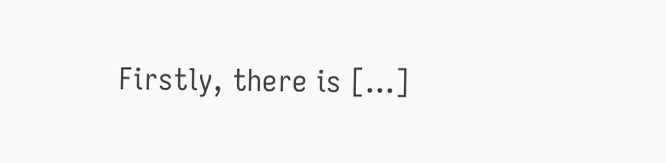Firstly, there is […]